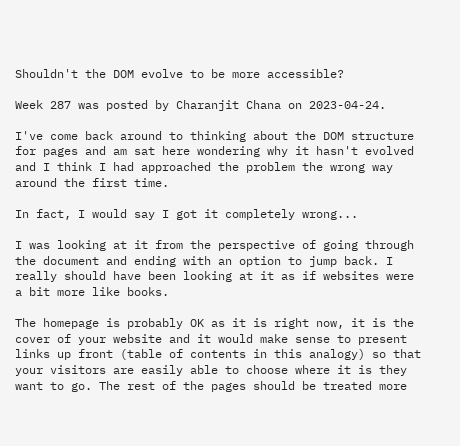Shouldn't the DOM evolve to be more accessible?

Week 287 was posted by Charanjit Chana on 2023-04-24.

I've come back around to thinking about the DOM structure for pages and am sat here wondering why it hasn't evolved and I think I had approached the problem the wrong way around the first time.

In fact, I would say I got it completely wrong...

I was looking at it from the perspective of going through the document and ending with an option to jump back. I really should have been looking at it as if websites were a bit more like books.

The homepage is probably OK as it is right now, it is the cover of your website and it would make sense to present links up front (table of contents in this analogy) so that your visitors are easily able to choose where it is they want to go. The rest of the pages should be treated more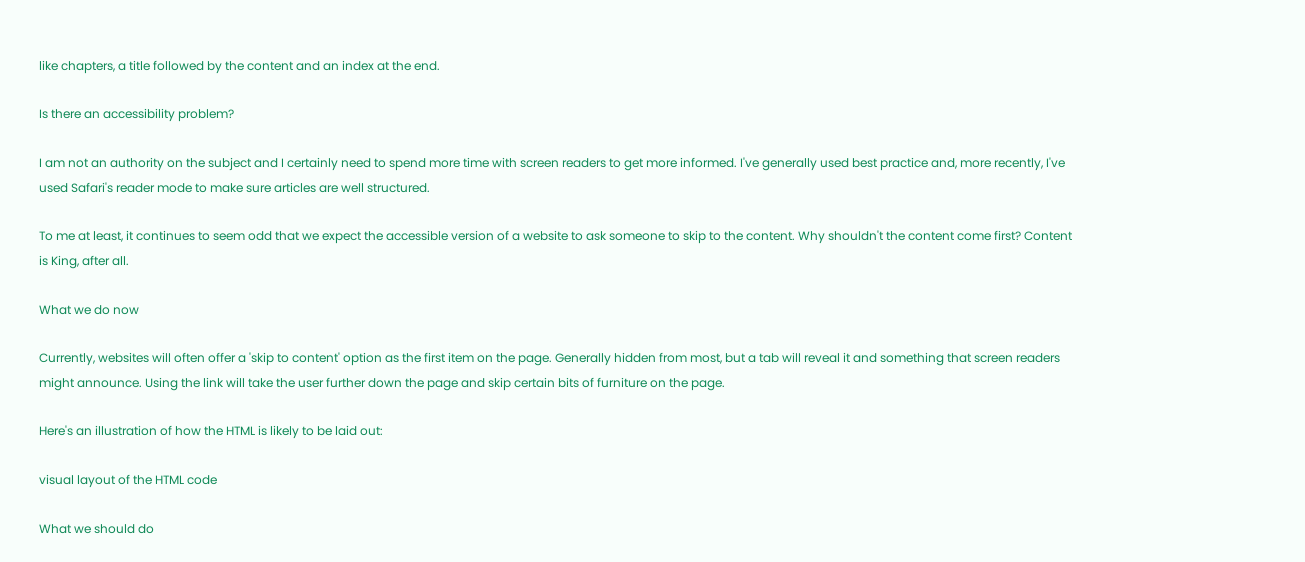like chapters, a title followed by the content and an index at the end.

Is there an accessibility problem?

I am not an authority on the subject and I certainly need to spend more time with screen readers to get more informed. I've generally used best practice and, more recently, I've used Safari's reader mode to make sure articles are well structured.

To me at least, it continues to seem odd that we expect the accessible version of a website to ask someone to skip to the content. Why shouldn't the content come first? Content is King, after all.

What we do now

Currently, websites will often offer a 'skip to content' option as the first item on the page. Generally hidden from most, but a tab will reveal it and something that screen readers might announce. Using the link will take the user further down the page and skip certain bits of furniture on the page.

Here's an illustration of how the HTML is likely to be laid out:

visual layout of the HTML code

What we should do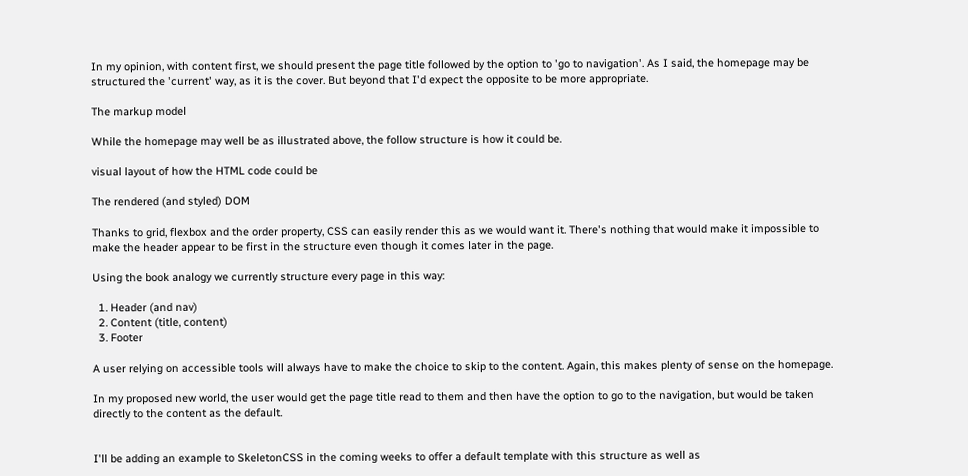In my opinion, with content first, we should present the page title followed by the option to 'go to navigation'. As I said, the homepage may be structured the 'current' way, as it is the cover. But beyond that I'd expect the opposite to be more appropriate.

The markup model

While the homepage may well be as illustrated above, the follow structure is how it could be.

visual layout of how the HTML code could be

The rendered (and styled) DOM

Thanks to grid, flexbox and the order property, CSS can easily render this as we would want it. There's nothing that would make it impossible to make the header appear to be first in the structure even though it comes later in the page.

Using the book analogy we currently structure every page in this way:

  1. Header (and nav)
  2. Content (title, content)
  3. Footer

A user relying on accessible tools will always have to make the choice to skip to the content. Again, this makes plenty of sense on the homepage.

In my proposed new world, the user would get the page title read to them and then have the option to go to the navigation, but would be taken directly to the content as the default.


I'll be adding an example to SkeletonCSS in the coming weeks to offer a default template with this structure as well as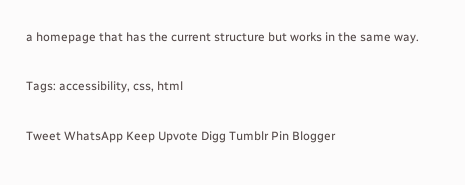a homepage that has the current structure but works in the same way.

Tags: accessibility, css, html

Tweet WhatsApp Keep Upvote Digg Tumblr Pin Blogger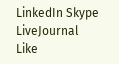LinkedIn Skype LiveJournal Like